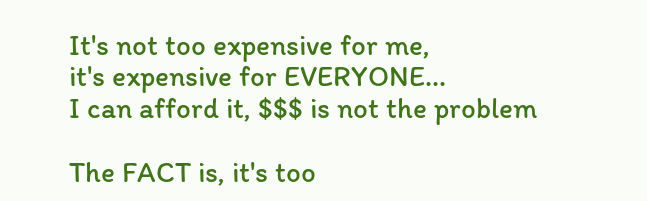It's not too expensive for me,
it's expensive for EVERYONE...
I can afford it, $$$ is not the problem

The FACT is, it's too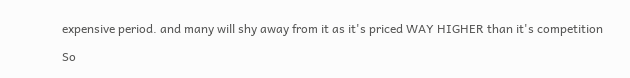expensive period. and many will shy away from it as it's priced WAY HIGHER than it's competition

So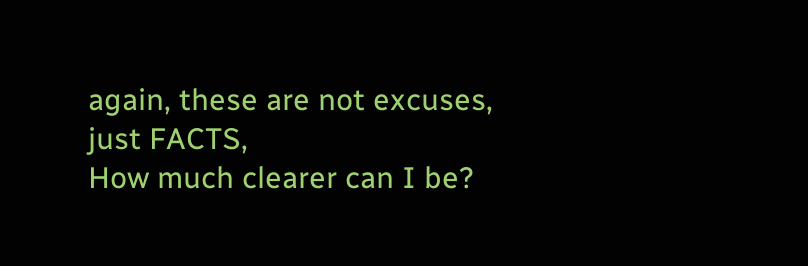again, these are not excuses, just FACTS,
How much clearer can I be?